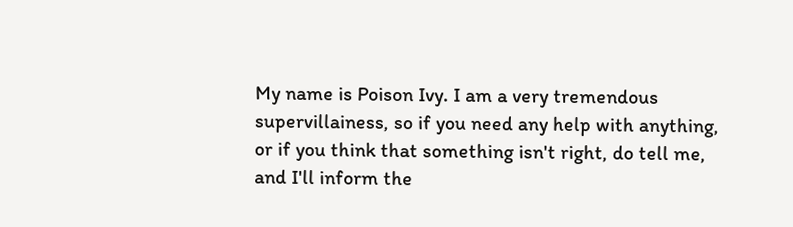My name is Poison Ivy. I am a very tremendous supervillainess, so if you need any help with anything, or if you think that something isn't right, do tell me, and I'll inform the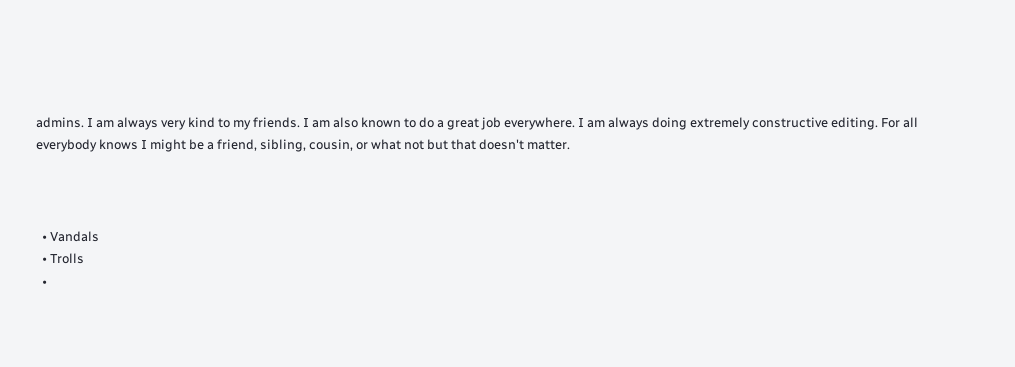admins. I am always very kind to my friends. I am also known to do a great job everywhere. I am always doing extremely constructive editing. For all everybody knows I might be a friend, sibling, cousin, or what not but that doesn't matter.



  • Vandals
  • Trolls
  •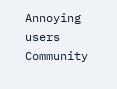Annoying users
Community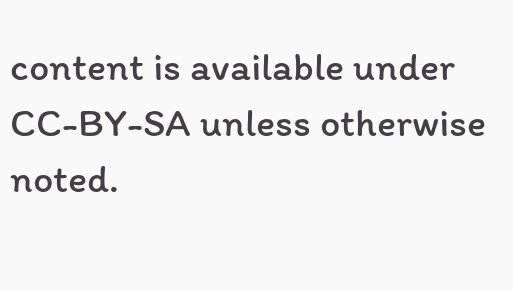content is available under CC-BY-SA unless otherwise noted.